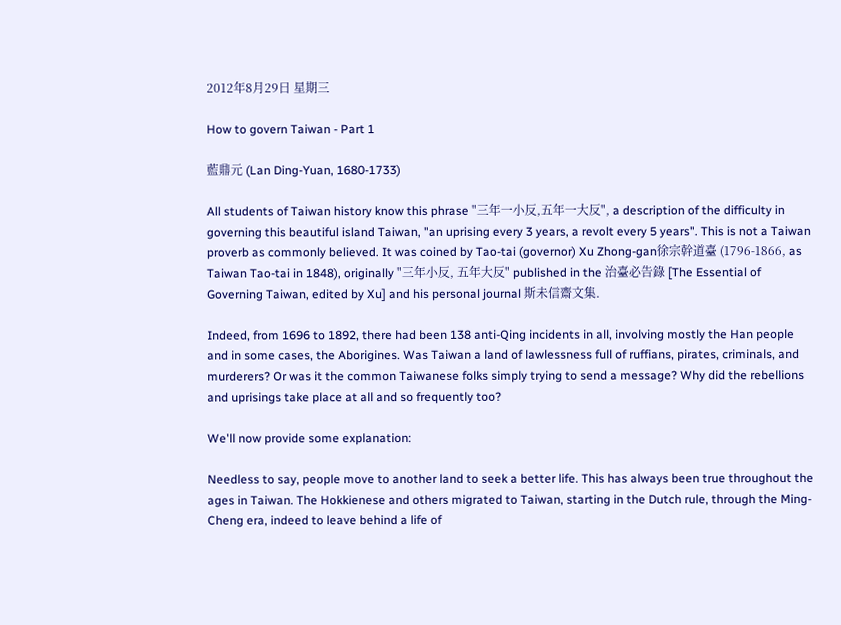2012年8月29日 星期三

How to govern Taiwan - Part 1

藍鼎元 (Lan Ding-Yuan, 1680-1733)

All students of Taiwan history know this phrase "三年一小反,五年一大反", a description of the difficulty in governing this beautiful island Taiwan, "an uprising every 3 years, a revolt every 5 years". This is not a Taiwan proverb as commonly believed. It was coined by Tao-tai (governor) Xu Zhong-gan徐宗幹道臺 (1796-1866, as Taiwan Tao-tai in 1848), originally "三年小反, 五年大反" published in the 治臺必告錄 [The Essential of Governing Taiwan, edited by Xu] and his personal journal 斯未信齋文集.

Indeed, from 1696 to 1892, there had been 138 anti-Qing incidents in all, involving mostly the Han people and in some cases, the Aborigines. Was Taiwan a land of lawlessness full of ruffians, pirates, criminals, and murderers? Or was it the common Taiwanese folks simply trying to send a message? Why did the rebellions and uprisings take place at all and so frequently too?

We'll now provide some explanation:

Needless to say, people move to another land to seek a better life. This has always been true throughout the ages in Taiwan. The Hokkienese and others migrated to Taiwan, starting in the Dutch rule, through the Ming-Cheng era, indeed to leave behind a life of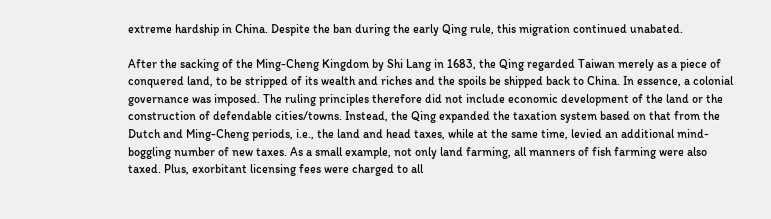extreme hardship in China. Despite the ban during the early Qing rule, this migration continued unabated.

After the sacking of the Ming-Cheng Kingdom by Shi Lang in 1683, the Qing regarded Taiwan merely as a piece of conquered land, to be stripped of its wealth and riches and the spoils be shipped back to China. In essence, a colonial governance was imposed. The ruling principles therefore did not include economic development of the land or the construction of defendable cities/towns. Instead, the Qing expanded the taxation system based on that from the Dutch and Ming-Cheng periods, i.e., the land and head taxes, while at the same time, levied an additional mind-boggling number of new taxes. As a small example, not only land farming, all manners of fish farming were also taxed. Plus, exorbitant licensing fees were charged to all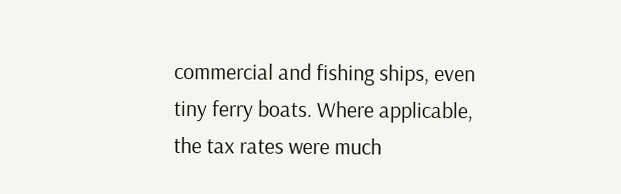commercial and fishing ships, even tiny ferry boats. Where applicable, the tax rates were much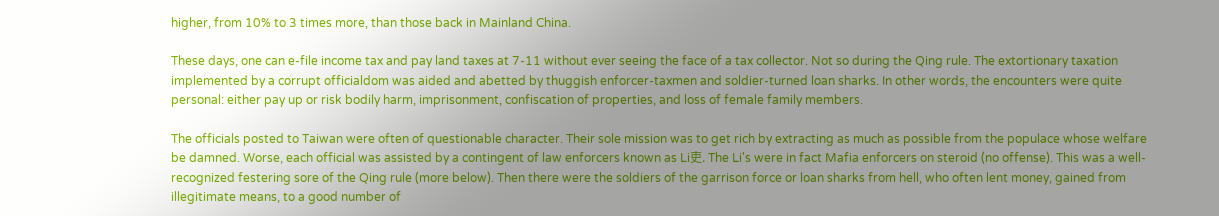higher, from 10% to 3 times more, than those back in Mainland China.

These days, one can e-file income tax and pay land taxes at 7-11 without ever seeing the face of a tax collector. Not so during the Qing rule. The extortionary taxation implemented by a corrupt officialdom was aided and abetted by thuggish enforcer-taxmen and soldier-turned loan sharks. In other words, the encounters were quite personal: either pay up or risk bodily harm, imprisonment, confiscation of properties, and loss of female family members.

The officials posted to Taiwan were often of questionable character. Their sole mission was to get rich by extracting as much as possible from the populace whose welfare be damned. Worse, each official was assisted by a contingent of law enforcers known as Li吏. The Li's were in fact Mafia enforcers on steroid (no offense). This was a well-recognized festering sore of the Qing rule (more below). Then there were the soldiers of the garrison force or loan sharks from hell, who often lent money, gained from illegitimate means, to a good number of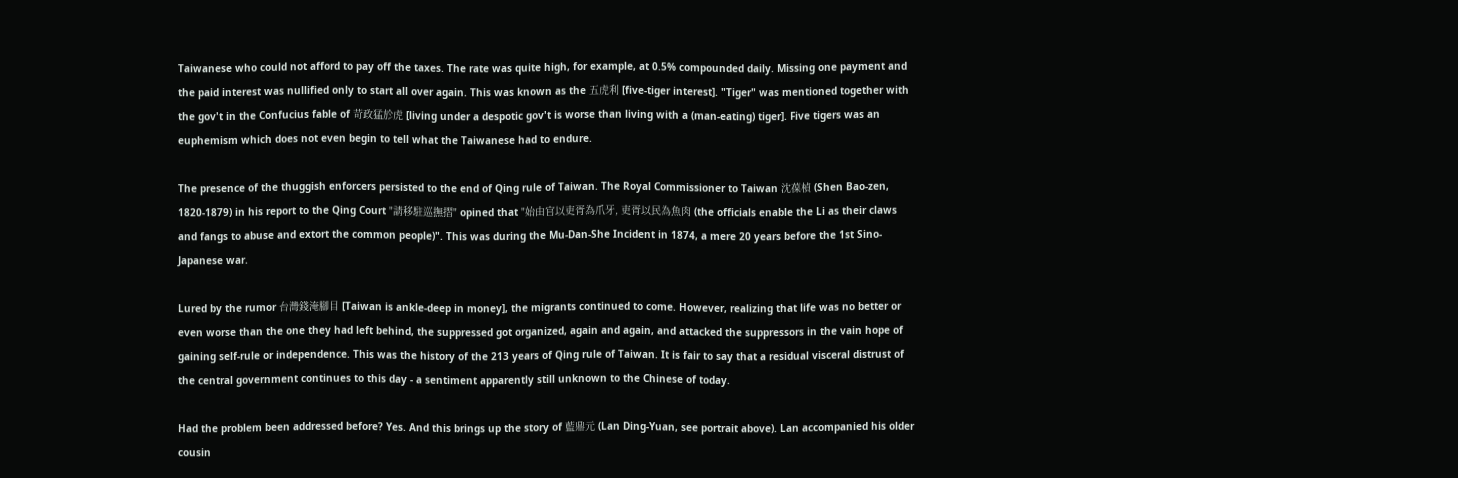Taiwanese who could not afford to pay off the taxes. The rate was quite high, for example, at 0.5% compounded daily. Missing one payment and the paid interest was nullified only to start all over again. This was known as the 五虎利 [five-tiger interest]. "Tiger" was mentioned together with the gov't in the Confucius fable of 苛政猛於虎 [living under a despotic gov't is worse than living with a (man-eating) tiger]. Five tigers was an euphemism which does not even begin to tell what the Taiwanese had to endure.

The presence of the thuggish enforcers persisted to the end of Qing rule of Taiwan. The Royal Commissioner to Taiwan 沈葆楨 (Shen Bao-zen, 1820-1879) in his report to the Qing Court "請移駐巡撫摺" opined that "始由官以吏胥為爪牙, 吏胥以民為魚肉 (the officials enable the Li as their claws and fangs to abuse and extort the common people)". This was during the Mu-Dan-She Incident in 1874, a mere 20 years before the 1st Sino-Japanese war.

Lured by the rumor 台灣錢淹腳目 [Taiwan is ankle-deep in money], the migrants continued to come. However, realizing that life was no better or even worse than the one they had left behind, the suppressed got organized, again and again, and attacked the suppressors in the vain hope of gaining self-rule or independence. This was the history of the 213 years of Qing rule of Taiwan. It is fair to say that a residual visceral distrust of the central government continues to this day - a sentiment apparently still unknown to the Chinese of today.

Had the problem been addressed before? Yes. And this brings up the story of 藍鼎元 (Lan Ding-Yuan, see portrait above). Lan accompanied his older cousin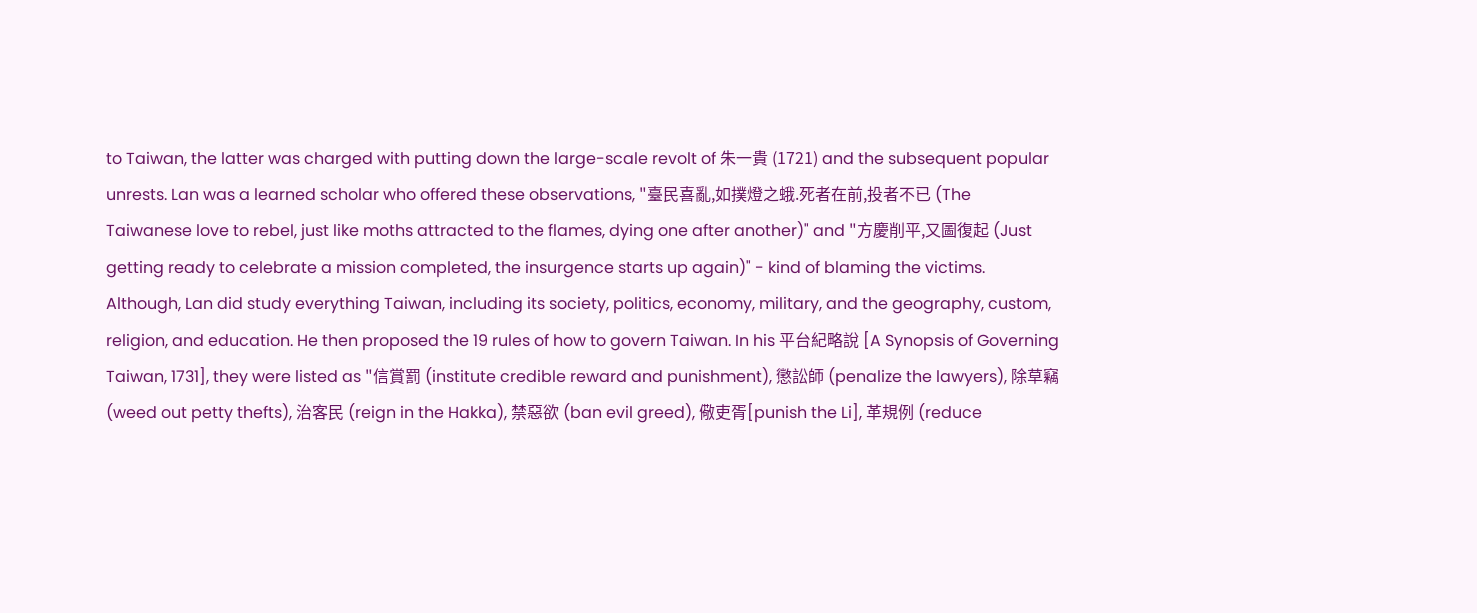to Taiwan, the latter was charged with putting down the large-scale revolt of 朱一貴 (1721) and the subsequent popular unrests. Lan was a learned scholar who offered these observations, "臺民喜亂,如撲燈之蛾.死者在前,投者不已 (The Taiwanese love to rebel, just like moths attracted to the flames, dying one after another)" and "方慶削平,又圖復起 (Just getting ready to celebrate a mission completed, the insurgence starts up again)" - kind of blaming the victims. Although, Lan did study everything Taiwan, including its society, politics, economy, military, and the geography, custom, religion, and education. He then proposed the 19 rules of how to govern Taiwan. In his 平台紀略說 [A Synopsis of Governing Taiwan, 1731], they were listed as "信賞罰 (institute credible reward and punishment), 懲訟師 (penalize the lawyers), 除草竊 (weed out petty thefts), 治客民 (reign in the Hakka), 禁惡欲 (ban evil greed), 儆吏胥[punish the Li], 革規例 (reduce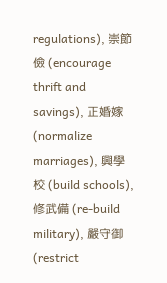regulations), 崇節儉 (encourage thrift and savings), 正婚嫁 (normalize marriages), 興學校 (build schools), 修武備 (re-build military), 嚴守御 (restrict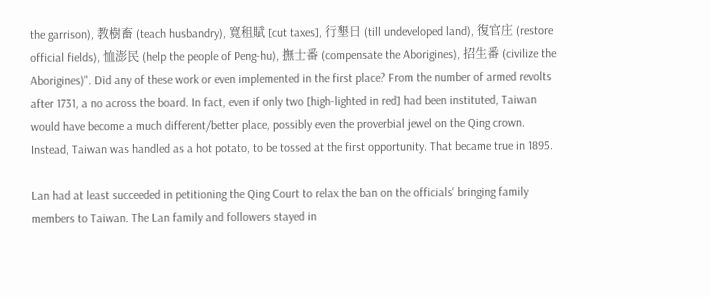the garrison), 教樹畜 (teach husbandry), 寬租賦 [cut taxes], 行墾日 (till undeveloped land), 復官庄 (restore official fields), 恤澎民 (help the people of Peng-hu), 撫士番 (compensate the Aborigines), 招生番 (civilize the Aborigines)". Did any of these work or even implemented in the first place? From the number of armed revolts after 1731, a no across the board. In fact, even if only two [high-lighted in red] had been instituted, Taiwan would have become a much different/better place, possibly even the proverbial jewel on the Qing crown. Instead, Taiwan was handled as a hot potato, to be tossed at the first opportunity. That became true in 1895.

Lan had at least succeeded in petitioning the Qing Court to relax the ban on the officials' bringing family members to Taiwan. The Lan family and followers stayed in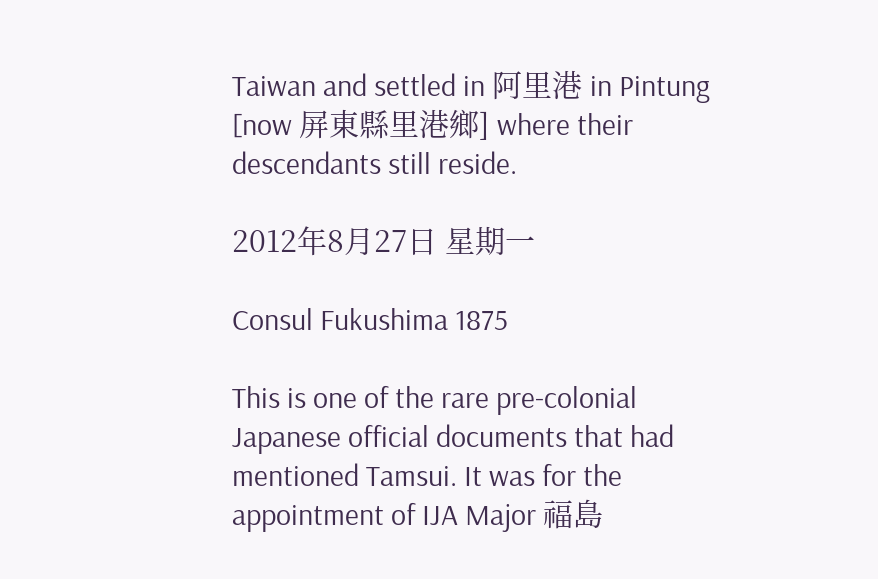Taiwan and settled in 阿里港 in Pintung [now 屏東縣里港鄉] where their descendants still reside.

2012年8月27日 星期一

Consul Fukushima 1875

This is one of the rare pre-colonial Japanese official documents that had mentioned Tamsui. It was for the appointment of IJA Major 福島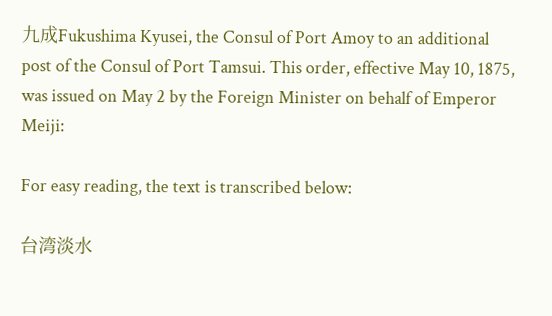九成Fukushima Kyusei, the Consul of Port Amoy to an additional post of the Consul of Port Tamsui. This order, effective May 10, 1875, was issued on May 2 by the Foreign Minister on behalf of Emperor Meiji:

For easy reading, the text is transcribed below:

台湾淡水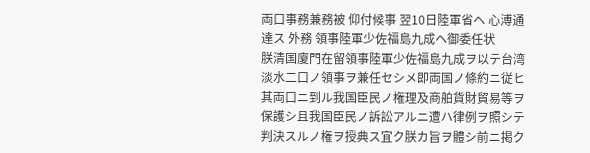両口事務兼務被 仰付候事 翌10日陸軍省ヘ 心溥通達ス 外務 領事陸軍少佐福島九成ヘ御委任状
朕清国廈門在留領事陸軍少佐福島九成ヲ以テ台湾淡水二口ノ領事ヲ兼任セシメ即両国ノ條約ニ従ヒ其両口ニ到ル我国臣民ノ権理及商舶貨財貿易等ヲ保護シ且我国臣民ノ訴訟アルニ遭ハ律例ヲ照シテ判決スルノ権ヲ授典ス宜ク朕カ旨ヲ體シ前ニ掲ク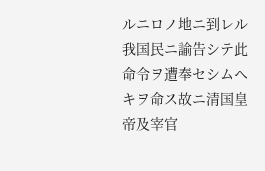ルニロノ地ニ到レル我国民ニ諭告シテ此命令ヲ遭奉セシムヘキヲ命ス故ニ清国皇帝及宰官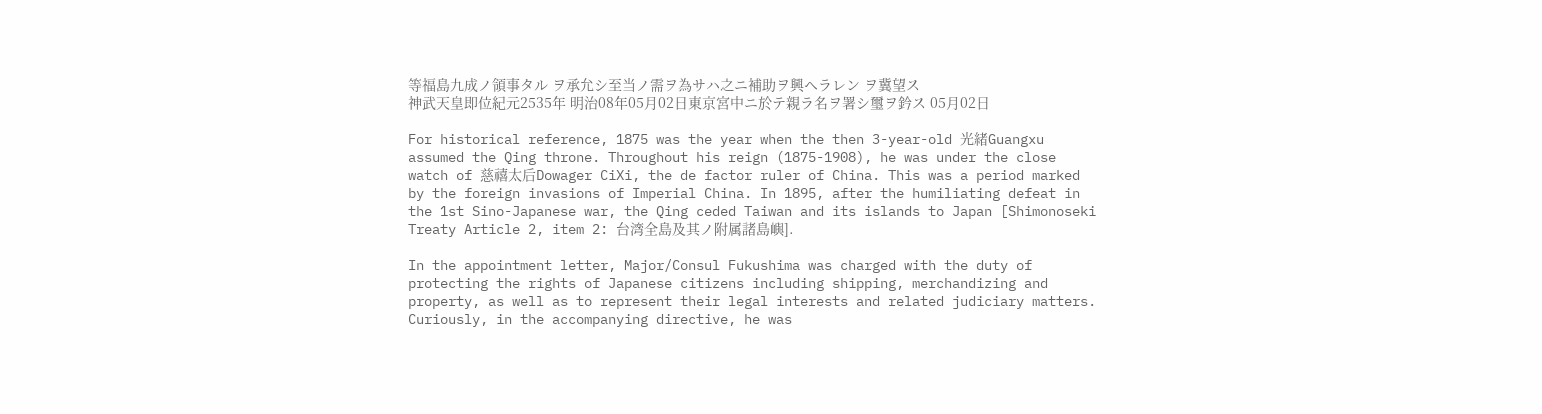等福島九成ノ領事タル ヲ承允シ至当ノ需ヲ為サハ之ニ補助ヲ興ヘラレン ヲ冀望ス
神武天皇即位紀元2535年 明治08年05月02日東京宮中ニ於テ親ラ名ヲ署シ璽ヲ鈐ス 05月02日

For historical reference, 1875 was the year when the then 3-year-old 光緒Guangxu assumed the Qing throne. Throughout his reign (1875-1908), he was under the close watch of 慈禧太后Dowager CiXi, the de factor ruler of China. This was a period marked by the foreign invasions of Imperial China. In 1895, after the humiliating defeat in the 1st Sino-Japanese war, the Qing ceded Taiwan and its islands to Japan [Shimonoseki Treaty Article 2, item 2: 台湾全島及其ノ附属諸島嶼].

In the appointment letter, Major/Consul Fukushima was charged with the duty of protecting the rights of Japanese citizens including shipping, merchandizing and property, as well as to represent their legal interests and related judiciary matters. Curiously, in the accompanying directive, he was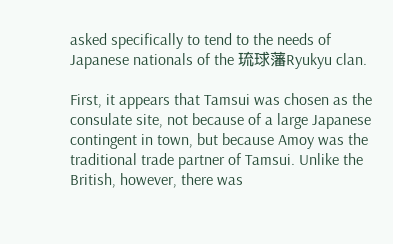asked specifically to tend to the needs of Japanese nationals of the 琉球藩Ryukyu clan.

First, it appears that Tamsui was chosen as the consulate site, not because of a large Japanese contingent in town, but because Amoy was the traditional trade partner of Tamsui. Unlike the British, however, there was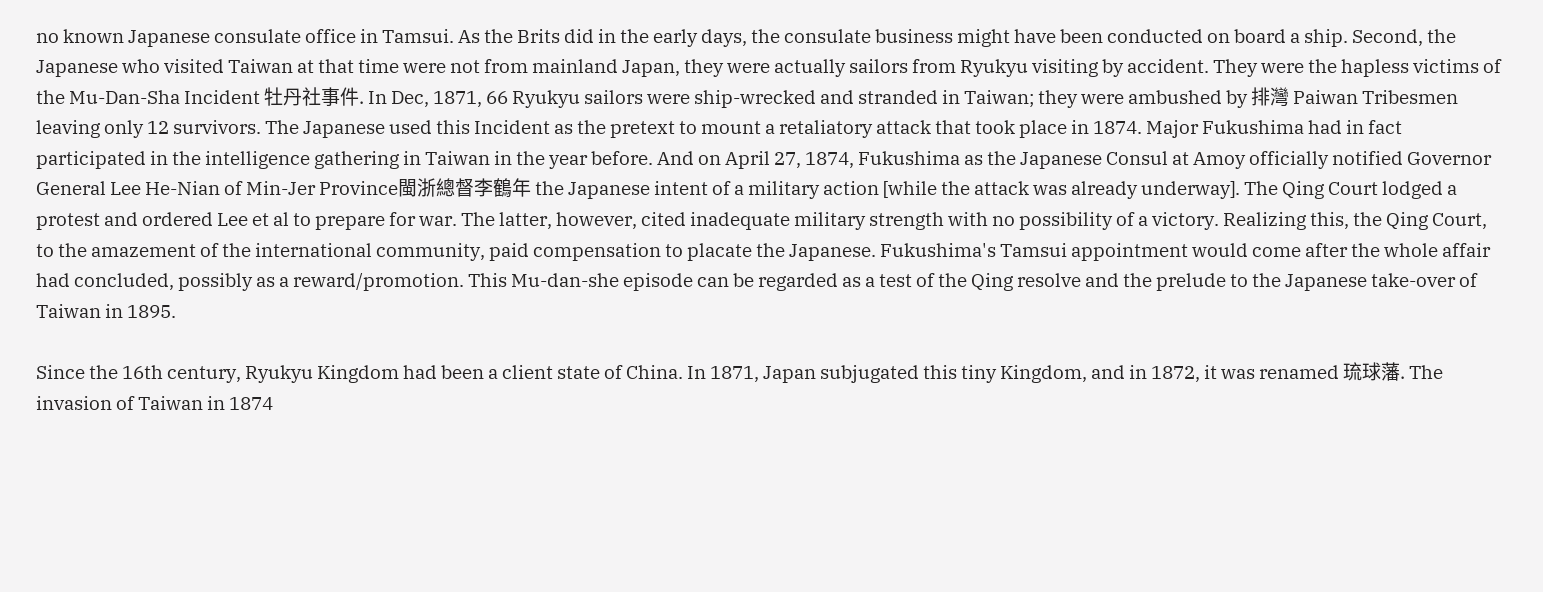no known Japanese consulate office in Tamsui. As the Brits did in the early days, the consulate business might have been conducted on board a ship. Second, the Japanese who visited Taiwan at that time were not from mainland Japan, they were actually sailors from Ryukyu visiting by accident. They were the hapless victims of the Mu-Dan-Sha Incident 牡丹社事件. In Dec, 1871, 66 Ryukyu sailors were ship-wrecked and stranded in Taiwan; they were ambushed by 排灣 Paiwan Tribesmen leaving only 12 survivors. The Japanese used this Incident as the pretext to mount a retaliatory attack that took place in 1874. Major Fukushima had in fact participated in the intelligence gathering in Taiwan in the year before. And on April 27, 1874, Fukushima as the Japanese Consul at Amoy officially notified Governor General Lee He-Nian of Min-Jer Province閩浙總督李鶴年 the Japanese intent of a military action [while the attack was already underway]. The Qing Court lodged a protest and ordered Lee et al to prepare for war. The latter, however, cited inadequate military strength with no possibility of a victory. Realizing this, the Qing Court, to the amazement of the international community, paid compensation to placate the Japanese. Fukushima's Tamsui appointment would come after the whole affair had concluded, possibly as a reward/promotion. This Mu-dan-she episode can be regarded as a test of the Qing resolve and the prelude to the Japanese take-over of Taiwan in 1895.

Since the 16th century, Ryukyu Kingdom had been a client state of China. In 1871, Japan subjugated this tiny Kingdom, and in 1872, it was renamed 琉球藩. The invasion of Taiwan in 1874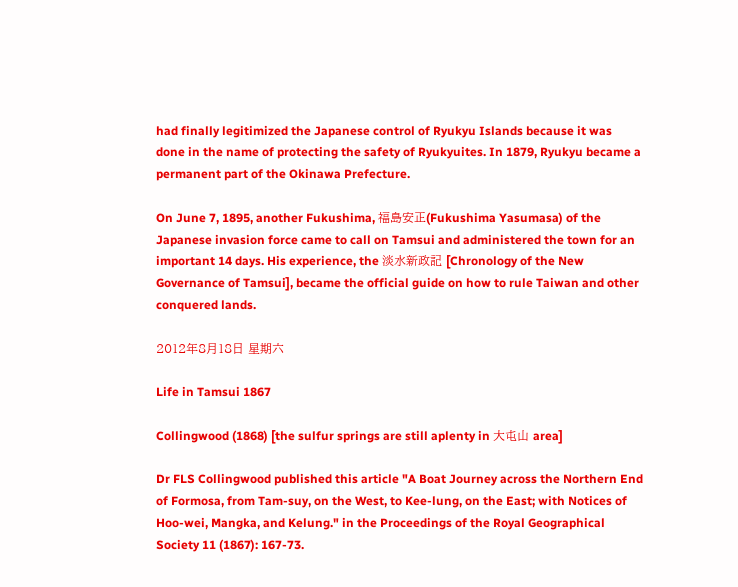had finally legitimized the Japanese control of Ryukyu Islands because it was done in the name of protecting the safety of Ryukyuites. In 1879, Ryukyu became a permanent part of the Okinawa Prefecture.

On June 7, 1895, another Fukushima, 福島安正(Fukushima Yasumasa) of the Japanese invasion force came to call on Tamsui and administered the town for an important 14 days. His experience, the 淡水新政記 [Chronology of the New Governance of Tamsui], became the official guide on how to rule Taiwan and other conquered lands.

2012年8月18日 星期六

Life in Tamsui 1867

Collingwood (1868) [the sulfur springs are still aplenty in 大屯山 area]

Dr FLS Collingwood published this article "A Boat Journey across the Northern End of Formosa, from Tam-suy, on the West, to Kee-lung, on the East; with Notices of Hoo-wei, Mangka, and Kelung." in the Proceedings of the Royal Geographical Society 11 (1867): 167-73.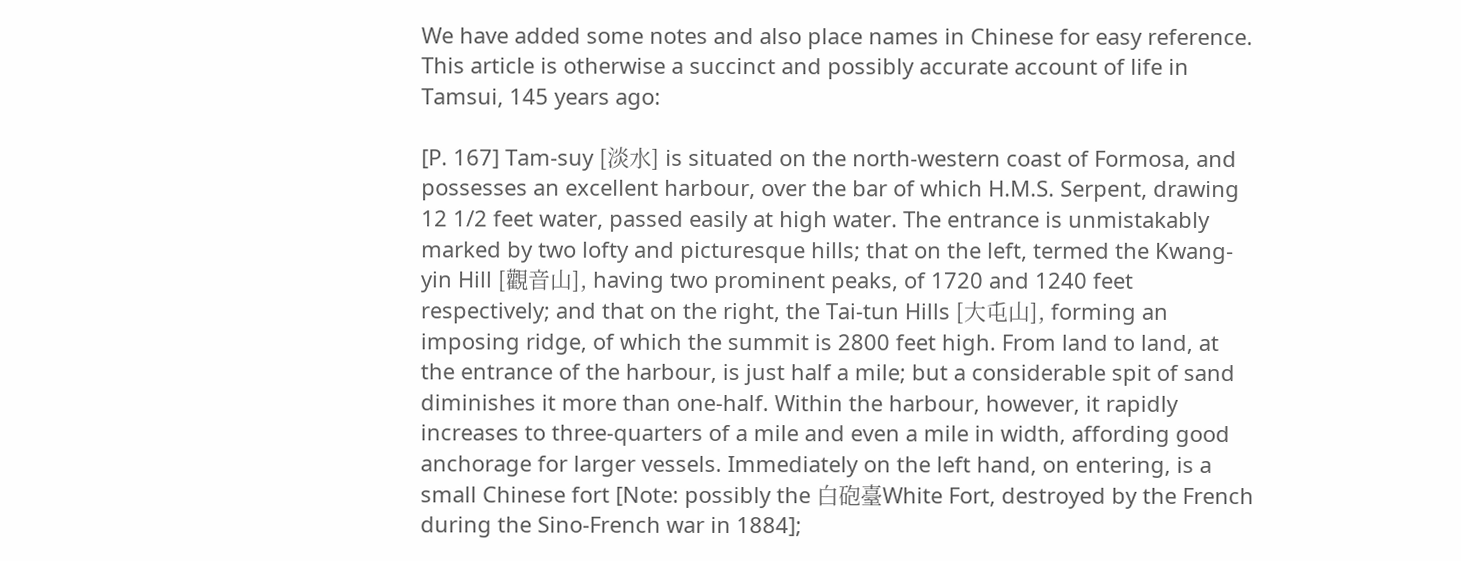We have added some notes and also place names in Chinese for easy reference. This article is otherwise a succinct and possibly accurate account of life in Tamsui, 145 years ago:

[P. 167] Tam-suy [淡水] is situated on the north-western coast of Formosa, and possesses an excellent harbour, over the bar of which H.M.S. Serpent, drawing 12 1/2 feet water, passed easily at high water. The entrance is unmistakably marked by two lofty and picturesque hills; that on the left, termed the Kwang-yin Hill [觀音山], having two prominent peaks, of 1720 and 1240 feet respectively; and that on the right, the Tai-tun Hills [大屯山], forming an imposing ridge, of which the summit is 2800 feet high. From land to land, at the entrance of the harbour, is just half a mile; but a considerable spit of sand diminishes it more than one-half. Within the harbour, however, it rapidly increases to three-quarters of a mile and even a mile in width, affording good anchorage for larger vessels. Immediately on the left hand, on entering, is a small Chinese fort [Note: possibly the 白砲臺White Fort, destroyed by the French during the Sino-French war in 1884];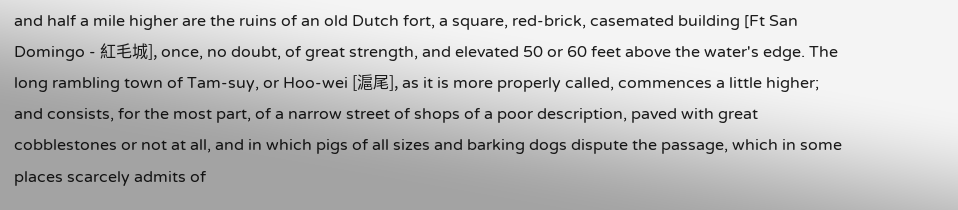and half a mile higher are the ruins of an old Dutch fort, a square, red-brick, casemated building [Ft San Domingo - 紅毛城], once, no doubt, of great strength, and elevated 50 or 60 feet above the water's edge. The long rambling town of Tam-suy, or Hoo-wei [滬尾], as it is more properly called, commences a little higher; and consists, for the most part, of a narrow street of shops of a poor description, paved with great cobblestones or not at all, and in which pigs of all sizes and barking dogs dispute the passage, which in some places scarcely admits of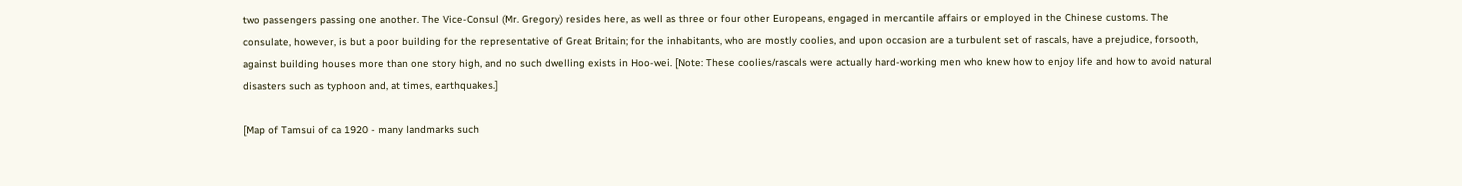two passengers passing one another. The Vice-Consul (Mr. Gregory) resides here, as well as three or four other Europeans, engaged in mercantile affairs or employed in the Chinese customs. The consulate, however, is but a poor building for the representative of Great Britain; for the inhabitants, who are mostly coolies, and upon occasion are a turbulent set of rascals, have a prejudice, forsooth, against building houses more than one story high, and no such dwelling exists in Hoo-wei. [Note: These coolies/rascals were actually hard-working men who knew how to enjoy life and how to avoid natural disasters such as typhoon and, at times, earthquakes.]

[Map of Tamsui of ca 1920 - many landmarks such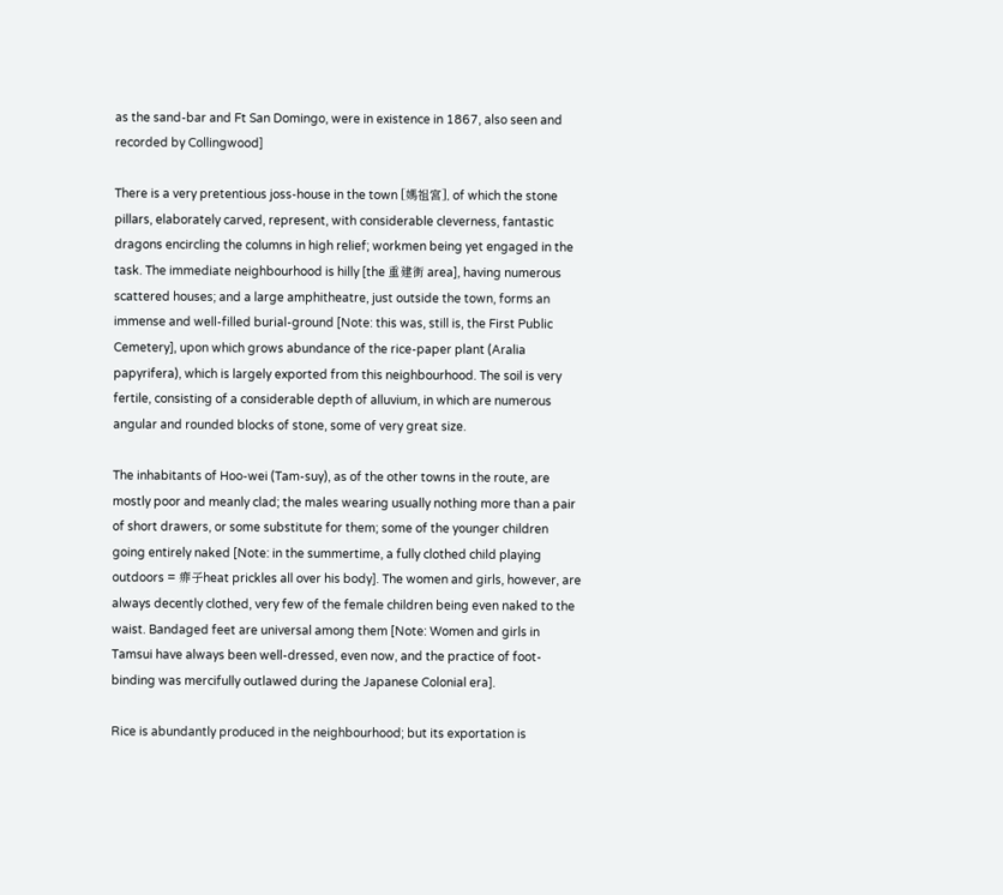as the sand-bar and Ft San Domingo, were in existence in 1867, also seen and recorded by Collingwood]

There is a very pretentious joss-house in the town [媽祖宮], of which the stone pillars, elaborately carved, represent, with considerable cleverness, fantastic dragons encircling the columns in high relief; workmen being yet engaged in the task. The immediate neighbourhood is hilly [the 重建街 area], having numerous scattered houses; and a large amphitheatre, just outside the town, forms an immense and well-filled burial-ground [Note: this was, still is, the First Public Cemetery], upon which grows abundance of the rice-paper plant (Aralia papyrifera), which is largely exported from this neighbourhood. The soil is very fertile, consisting of a considerable depth of alluvium, in which are numerous angular and rounded blocks of stone, some of very great size.

The inhabitants of Hoo-wei (Tam-suy), as of the other towns in the route, are mostly poor and meanly clad; the males wearing usually nothing more than a pair of short drawers, or some substitute for them; some of the younger children going entirely naked [Note: in the summertime, a fully clothed child playing outdoors = 痱子heat prickles all over his body]. The women and girls, however, are always decently clothed, very few of the female children being even naked to the waist. Bandaged feet are universal among them [Note: Women and girls in Tamsui have always been well-dressed, even now, and the practice of foot-binding was mercifully outlawed during the Japanese Colonial era].

Rice is abundantly produced in the neighbourhood; but its exportation is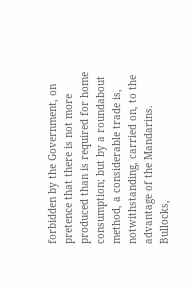forbidden by the Government, on pretence that there is not more produced than is required for home consumption; but by a roundabout method, a considerable trade is, notwithstanding, carried on, to the advantage of the Mandarins. Bullocks,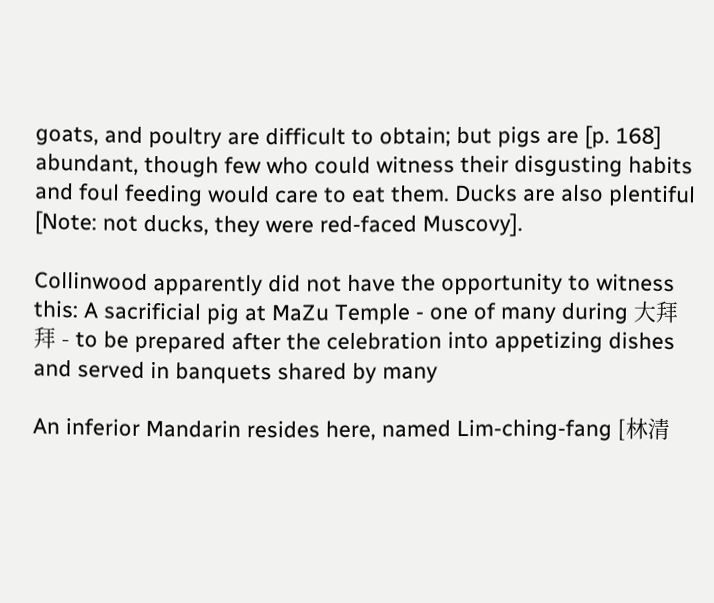goats, and poultry are difficult to obtain; but pigs are [p. 168] abundant, though few who could witness their disgusting habits and foul feeding would care to eat them. Ducks are also plentiful [Note: not ducks, they were red-faced Muscovy].

Collinwood apparently did not have the opportunity to witness this: A sacrificial pig at MaZu Temple - one of many during 大拜拜 - to be prepared after the celebration into appetizing dishes and served in banquets shared by many

An inferior Mandarin resides here, named Lim-ching-fang [林清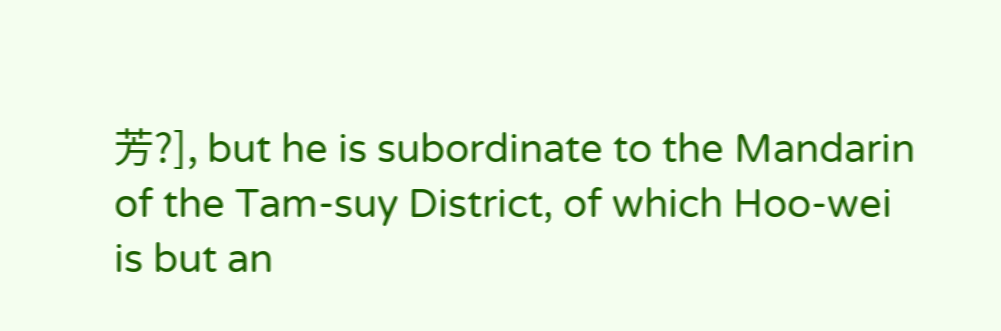芳?], but he is subordinate to the Mandarin of the Tam-suy District, of which Hoo-wei is but an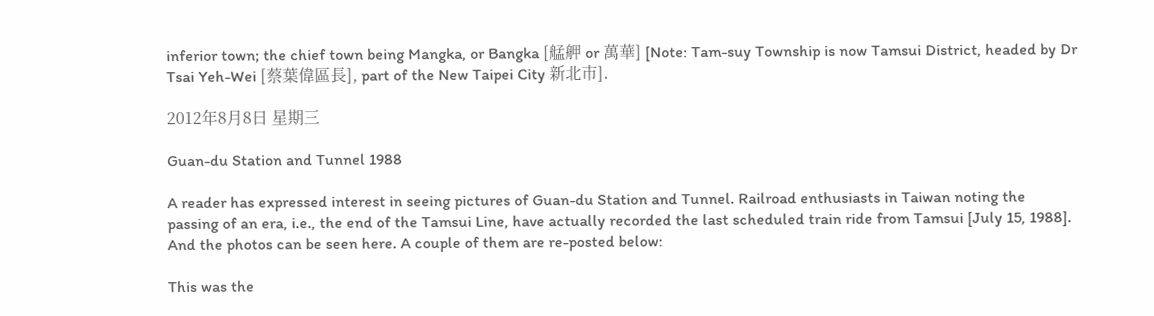inferior town; the chief town being Mangka, or Bangka [艋舺 or 萬華] [Note: Tam-suy Township is now Tamsui District, headed by Dr Tsai Yeh-Wei [蔡葉偉區長], part of the New Taipei City 新北市].

2012年8月8日 星期三

Guan-du Station and Tunnel 1988

A reader has expressed interest in seeing pictures of Guan-du Station and Tunnel. Railroad enthusiasts in Taiwan noting the passing of an era, i.e., the end of the Tamsui Line, have actually recorded the last scheduled train ride from Tamsui [July 15, 1988]. And the photos can be seen here. A couple of them are re-posted below:

This was the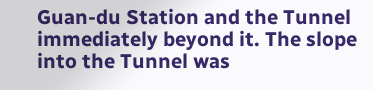Guan-du Station and the Tunnel immediately beyond it. The slope into the Tunnel was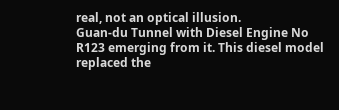real, not an optical illusion.
Guan-du Tunnel with Diesel Engine No R123 emerging from it. This diesel model replaced the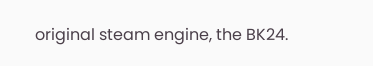original steam engine, the BK24.